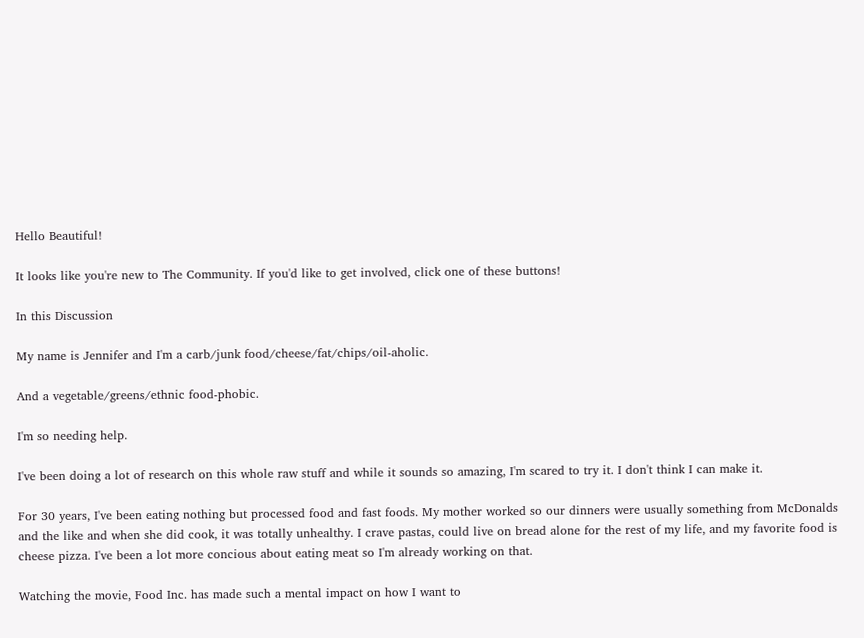Hello Beautiful!

It looks like you're new to The Community. If you'd like to get involved, click one of these buttons!

In this Discussion

My name is Jennifer and I'm a carb/junk food/cheese/fat/chips/oil-aholic.

And a vegetable/greens/ethnic food-phobic.

I'm so needing help.

I've been doing a lot of research on this whole raw stuff and while it sounds so amazing, I'm scared to try it. I don't think I can make it.

For 30 years, I've been eating nothing but processed food and fast foods. My mother worked so our dinners were usually something from McDonalds and the like and when she did cook, it was totally unhealthy. I crave pastas, could live on bread alone for the rest of my life, and my favorite food is cheese pizza. I've been a lot more concious about eating meat so I'm already working on that.

Watching the movie, Food Inc. has made such a mental impact on how I want to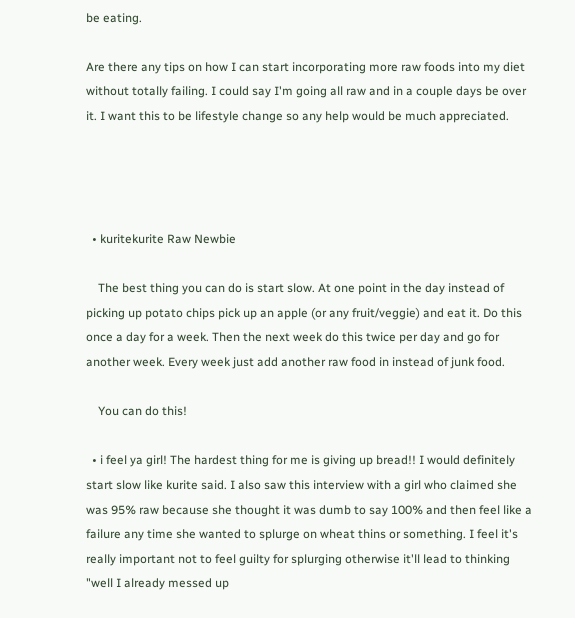be eating.

Are there any tips on how I can start incorporating more raw foods into my diet without totally failing. I could say I'm going all raw and in a couple days be over it. I want this to be lifestyle change so any help would be much appreciated.




  • kuritekurite Raw Newbie

    The best thing you can do is start slow. At one point in the day instead of picking up potato chips pick up an apple (or any fruit/veggie) and eat it. Do this once a day for a week. Then the next week do this twice per day and go for another week. Every week just add another raw food in instead of junk food.

    You can do this!

  • i feel ya girl! The hardest thing for me is giving up bread!! I would definitely start slow like kurite said. I also saw this interview with a girl who claimed she was 95% raw because she thought it was dumb to say 100% and then feel like a failure any time she wanted to splurge on wheat thins or something. I feel it's really important not to feel guilty for splurging otherwise it'll lead to thinking "well I already messed up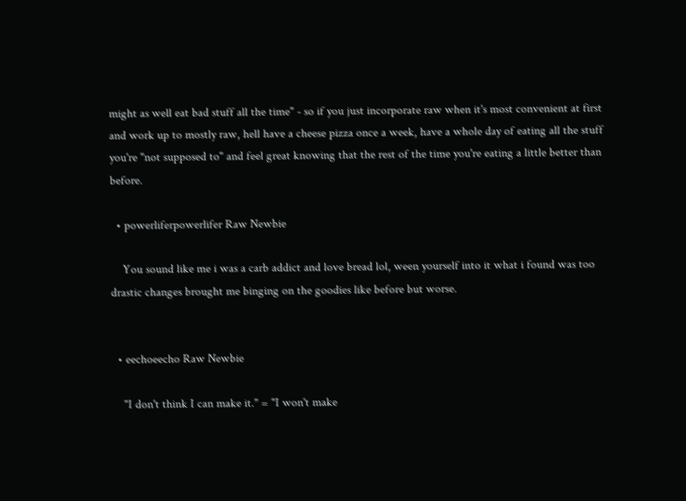might as well eat bad stuff all the time" - so if you just incorporate raw when it's most convenient at first and work up to mostly raw, hell have a cheese pizza once a week, have a whole day of eating all the stuff you're "not supposed to" and feel great knowing that the rest of the time you're eating a little better than before.

  • powerliferpowerlifer Raw Newbie

    You sound like me i was a carb addict and love bread lol, ween yourself into it what i found was too drastic changes brought me binging on the goodies like before but worse.


  • eechoeecho Raw Newbie

    "I don't think I can make it." = "I won't make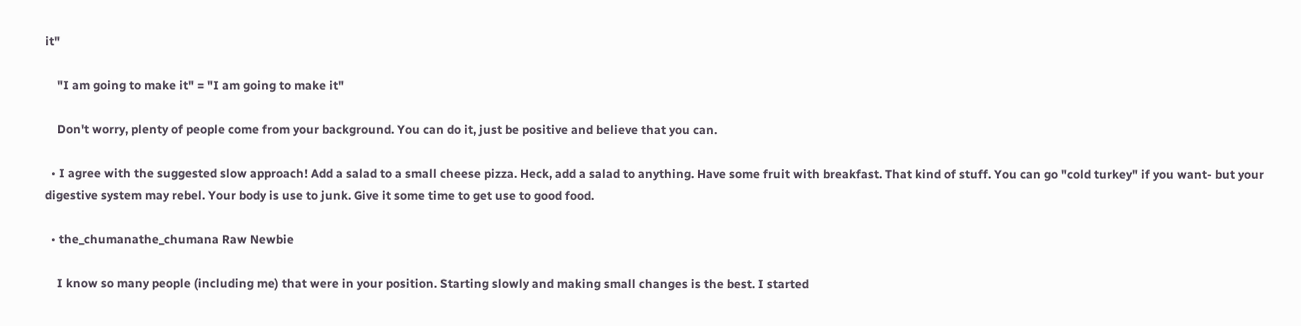it"

    "I am going to make it" = "I am going to make it"

    Don't worry, plenty of people come from your background. You can do it, just be positive and believe that you can.

  • I agree with the suggested slow approach! Add a salad to a small cheese pizza. Heck, add a salad to anything. Have some fruit with breakfast. That kind of stuff. You can go "cold turkey" if you want- but your digestive system may rebel. Your body is use to junk. Give it some time to get use to good food.

  • the_chumanathe_chumana Raw Newbie

    I know so many people (including me) that were in your position. Starting slowly and making small changes is the best. I started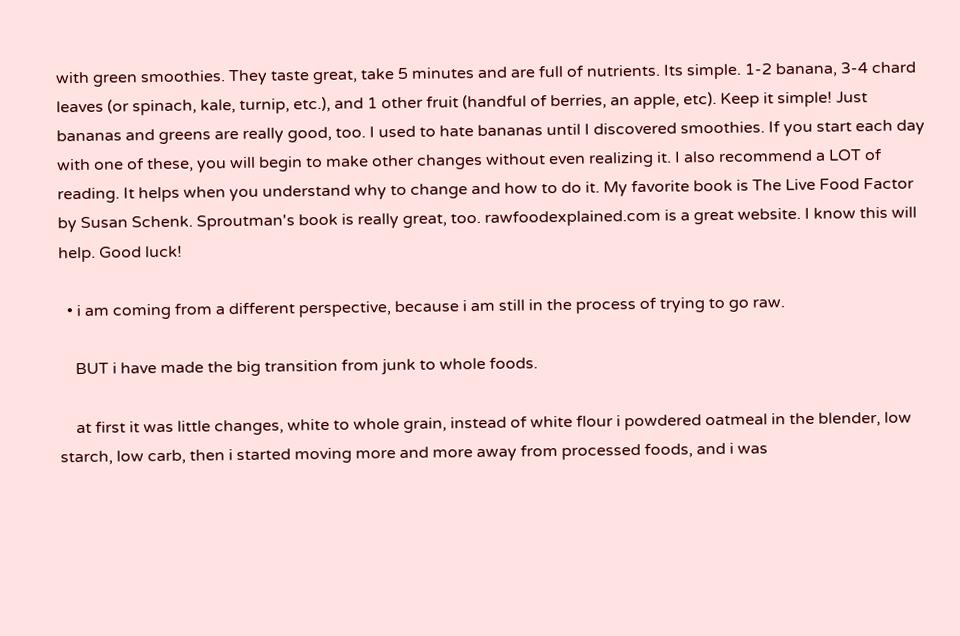with green smoothies. They taste great, take 5 minutes and are full of nutrients. Its simple. 1-2 banana, 3-4 chard leaves (or spinach, kale, turnip, etc.), and 1 other fruit (handful of berries, an apple, etc). Keep it simple! Just bananas and greens are really good, too. I used to hate bananas until I discovered smoothies. If you start each day with one of these, you will begin to make other changes without even realizing it. I also recommend a LOT of reading. It helps when you understand why to change and how to do it. My favorite book is The Live Food Factor by Susan Schenk. Sproutman's book is really great, too. rawfoodexplained.com is a great website. I know this will help. Good luck!

  • i am coming from a different perspective, because i am still in the process of trying to go raw.

    BUT i have made the big transition from junk to whole foods.

    at first it was little changes, white to whole grain, instead of white flour i powdered oatmeal in the blender, low starch, low carb, then i started moving more and more away from processed foods, and i was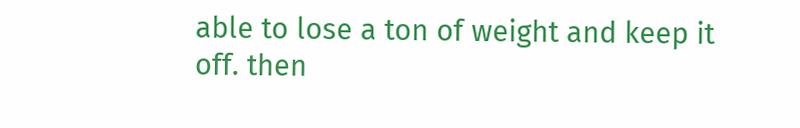able to lose a ton of weight and keep it off. then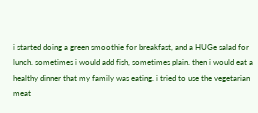i started doing a green smoothie for breakfast, and a HUGe salad for lunch. sometimes i would add fish, sometimes plain. then i would eat a healthy dinner that my family was eating. i tried to use the vegetarian meat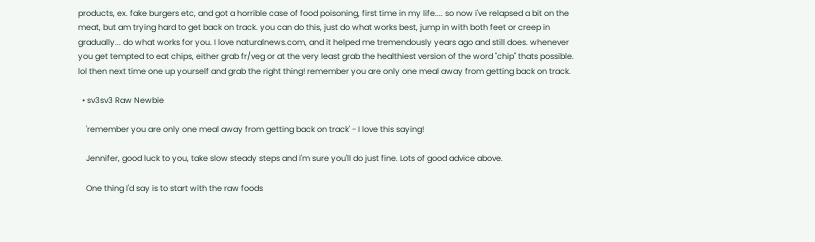products, ex. fake burgers etc, and got a horrible case of food poisoning, first time in my life.... so now i've relapsed a bit on the meat, but am trying hard to get back on track. you can do this, just do what works best, jump in with both feet or creep in gradually... do what works for you. I love naturalnews.com, and it helped me tremendously years ago and still does. whenever you get tempted to eat chips, either grab fr/veg or at the very least grab the healthiest version of the word "chip" thats possible. lol then next time one up yourself and grab the right thing! remember you are only one meal away from getting back on track.

  • sv3sv3 Raw Newbie

    'remember you are only one meal away from getting back on track' - I love this saying!

    Jennifer, good luck to you, take slow steady steps and I'm sure you'll do just fine. Lots of good advice above.

    One thing I'd say is to start with the raw foods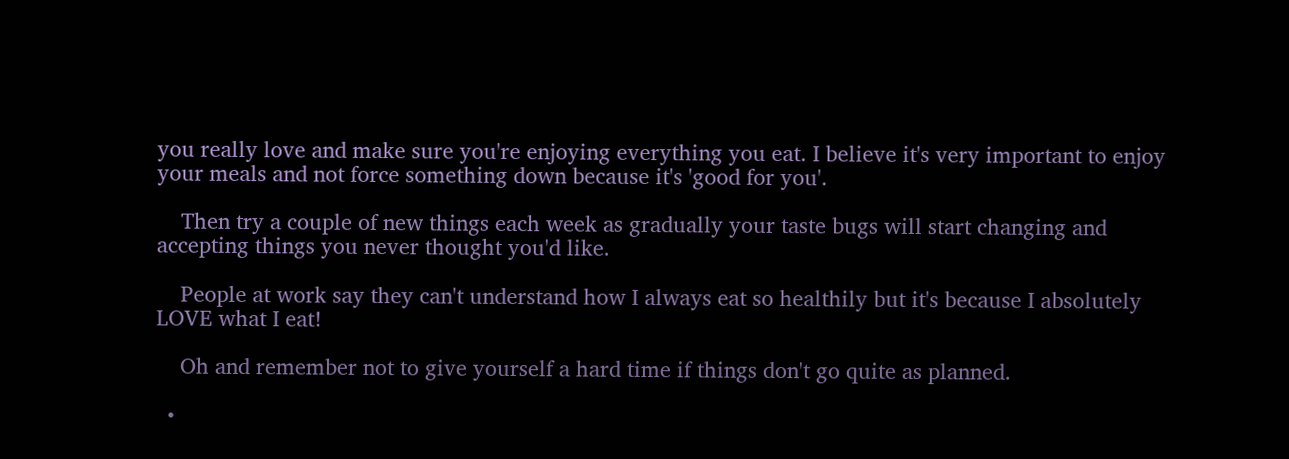you really love and make sure you're enjoying everything you eat. I believe it's very important to enjoy your meals and not force something down because it's 'good for you'.

    Then try a couple of new things each week as gradually your taste bugs will start changing and accepting things you never thought you'd like.

    People at work say they can't understand how I always eat so healthily but it's because I absolutely LOVE what I eat!

    Oh and remember not to give yourself a hard time if things don't go quite as planned.

  •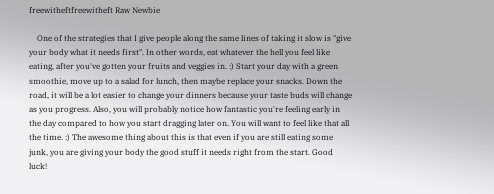freewitheftfreewitheft Raw Newbie

    One of the strategies that I give people along the same lines of taking it slow is "give your body what it needs first". In other words, eat whatever the hell you feel like eating, after you've gotten your fruits and veggies in. :) Start your day with a green smoothie, move up to a salad for lunch, then maybe replace your snacks. Down the road, it will be a lot easier to change your dinners because your taste buds will change as you progress. Also, you will probably notice how fantastic you're feeling early in the day compared to how you start dragging later on. You will want to feel like that all the time. :) The awesome thing about this is that even if you are still eating some junk, you are giving your body the good stuff it needs right from the start. Good luck!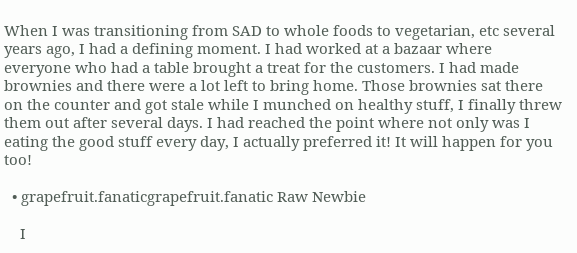When I was transitioning from SAD to whole foods to vegetarian, etc several years ago, I had a defining moment. I had worked at a bazaar where everyone who had a table brought a treat for the customers. I had made brownies and there were a lot left to bring home. Those brownies sat there on the counter and got stale while I munched on healthy stuff, I finally threw them out after several days. I had reached the point where not only was I eating the good stuff every day, I actually preferred it! It will happen for you too!

  • grapefruit.fanaticgrapefruit.fanatic Raw Newbie

    I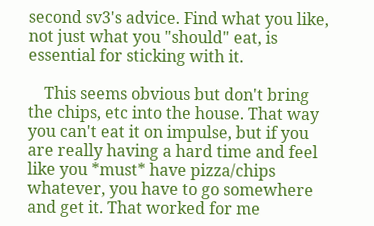second sv3's advice. Find what you like, not just what you "should" eat, is essential for sticking with it.

    This seems obvious but don't bring the chips, etc into the house. That way you can't eat it on impulse, but if you are really having a hard time and feel like you *must* have pizza/chips whatever, you have to go somewhere and get it. That worked for me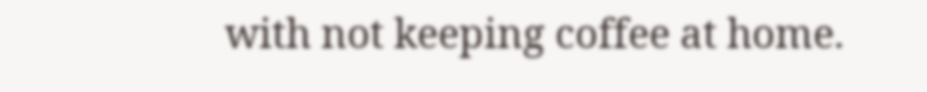with not keeping coffee at home.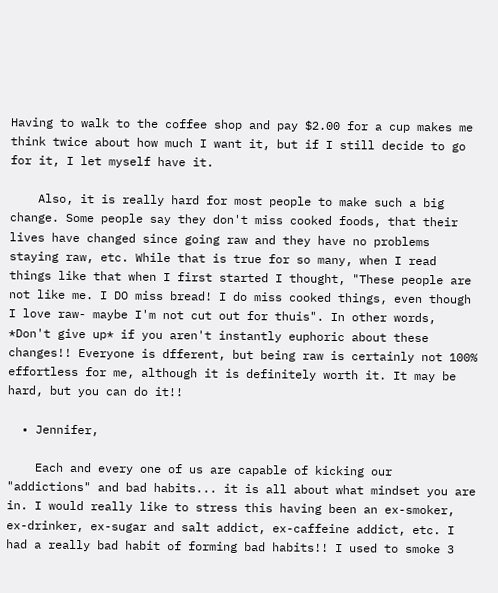Having to walk to the coffee shop and pay $2.00 for a cup makes me think twice about how much I want it, but if I still decide to go for it, I let myself have it.

    Also, it is really hard for most people to make such a big change. Some people say they don't miss cooked foods, that their lives have changed since going raw and they have no problems staying raw, etc. While that is true for so many, when I read things like that when I first started I thought, "These people are not like me. I DO miss bread! I do miss cooked things, even though I love raw- maybe I'm not cut out for thuis". In other words, *Don't give up* if you aren't instantly euphoric about these changes!! Everyone is dfferent, but being raw is certainly not 100% effortless for me, although it is definitely worth it. It may be hard, but you can do it!!

  • Jennifer,

    Each and every one of us are capable of kicking our "addictions" and bad habits... it is all about what mindset you are in. I would really like to stress this having been an ex-smoker, ex-drinker, ex-sugar and salt addict, ex-caffeine addict, etc. I had a really bad habit of forming bad habits!! I used to smoke 3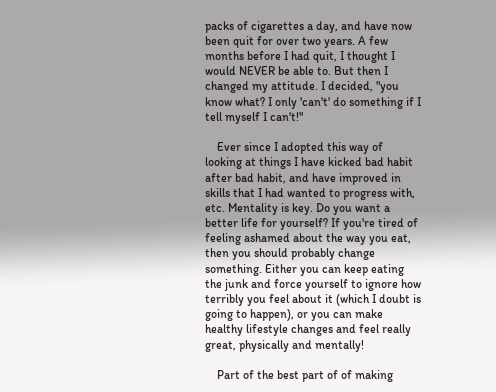packs of cigarettes a day, and have now been quit for over two years. A few months before I had quit, I thought I would NEVER be able to. But then I changed my attitude. I decided, "you know what? I only 'can't' do something if I tell myself I can't!"

    Ever since I adopted this way of looking at things I have kicked bad habit after bad habit, and have improved in skills that I had wanted to progress with, etc. Mentality is key. Do you want a better life for yourself? If you're tired of feeling ashamed about the way you eat, then you should probably change something. Either you can keep eating the junk and force yourself to ignore how terribly you feel about it (which I doubt is going to happen), or you can make healthy lifestyle changes and feel really great, physically and mentally!

    Part of the best part of of making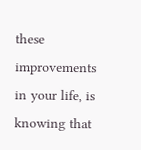these improvements in your life, is knowing that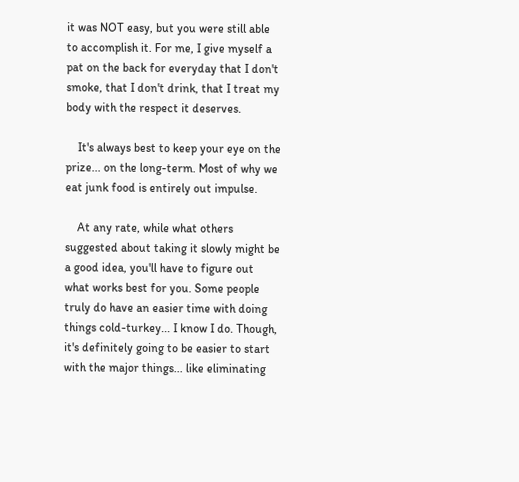it was NOT easy, but you were still able to accomplish it. For me, I give myself a pat on the back for everyday that I don't smoke, that I don't drink, that I treat my body with the respect it deserves.

    It's always best to keep your eye on the prize... on the long-term. Most of why we eat junk food is entirely out impulse.

    At any rate, while what others suggested about taking it slowly might be a good idea, you'll have to figure out what works best for you. Some people truly do have an easier time with doing things cold-turkey... I know I do. Though, it's definitely going to be easier to start with the major things... like eliminating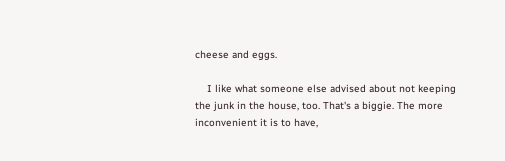cheese and eggs.

    I like what someone else advised about not keeping the junk in the house, too. That's a biggie. The more inconvenient it is to have,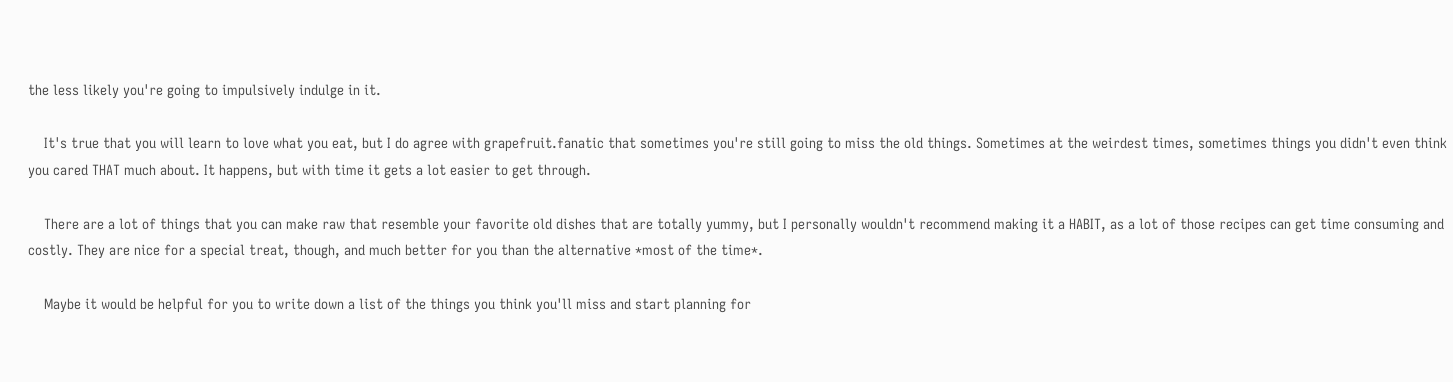the less likely you're going to impulsively indulge in it.

    It's true that you will learn to love what you eat, but I do agree with grapefruit.fanatic that sometimes you're still going to miss the old things. Sometimes at the weirdest times, sometimes things you didn't even think you cared THAT much about. It happens, but with time it gets a lot easier to get through.

    There are a lot of things that you can make raw that resemble your favorite old dishes that are totally yummy, but I personally wouldn't recommend making it a HABIT, as a lot of those recipes can get time consuming and costly. They are nice for a special treat, though, and much better for you than the alternative *most of the time*.

    Maybe it would be helpful for you to write down a list of the things you think you'll miss and start planning for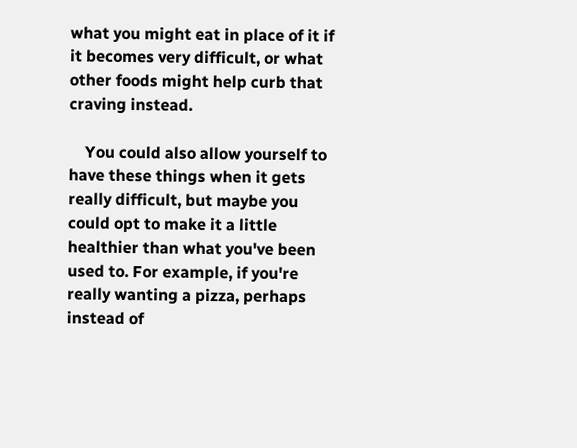what you might eat in place of it if it becomes very difficult, or what other foods might help curb that craving instead.

    You could also allow yourself to have these things when it gets really difficult, but maybe you could opt to make it a little healthier than what you've been used to. For example, if you're really wanting a pizza, perhaps instead of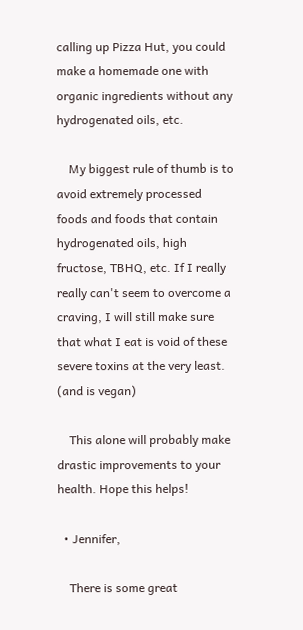calling up Pizza Hut, you could make a homemade one with organic ingredients without any hydrogenated oils, etc.

    My biggest rule of thumb is to avoid extremely processed foods and foods that contain hydrogenated oils, high fructose, TBHQ, etc. If I really really can't seem to overcome a craving, I will still make sure that what I eat is void of these severe toxins at the very least. (and is vegan)

    This alone will probably make drastic improvements to your health. Hope this helps!

  • Jennifer,

    There is some great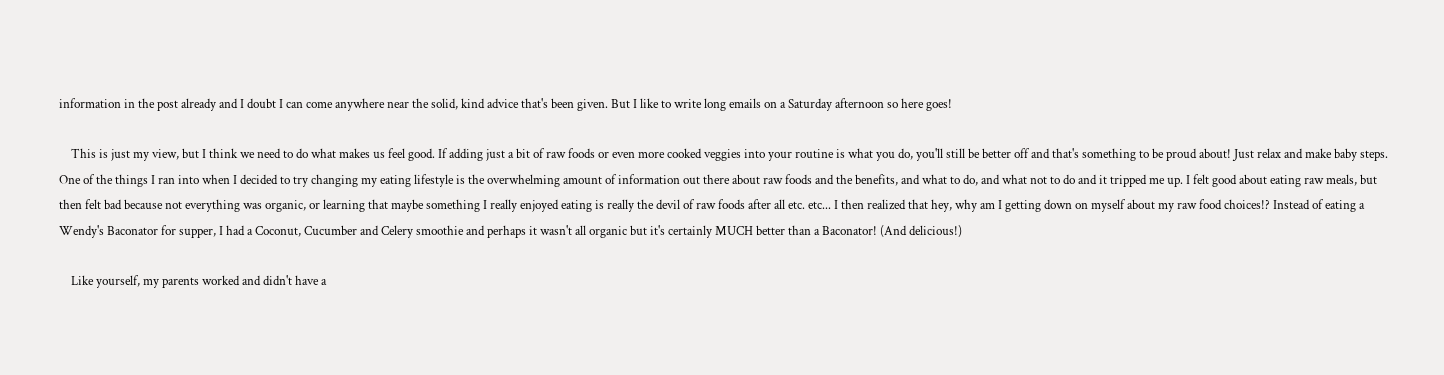information in the post already and I doubt I can come anywhere near the solid, kind advice that's been given. But I like to write long emails on a Saturday afternoon so here goes!

    This is just my view, but I think we need to do what makes us feel good. If adding just a bit of raw foods or even more cooked veggies into your routine is what you do, you'll still be better off and that's something to be proud about! Just relax and make baby steps. One of the things I ran into when I decided to try changing my eating lifestyle is the overwhelming amount of information out there about raw foods and the benefits, and what to do, and what not to do and it tripped me up. I felt good about eating raw meals, but then felt bad because not everything was organic, or learning that maybe something I really enjoyed eating is really the devil of raw foods after all etc. etc... I then realized that hey, why am I getting down on myself about my raw food choices!? Instead of eating a Wendy's Baconator for supper, I had a Coconut, Cucumber and Celery smoothie and perhaps it wasn't all organic but it's certainly MUCH better than a Baconator! (And delicious!)

    Like yourself, my parents worked and didn't have a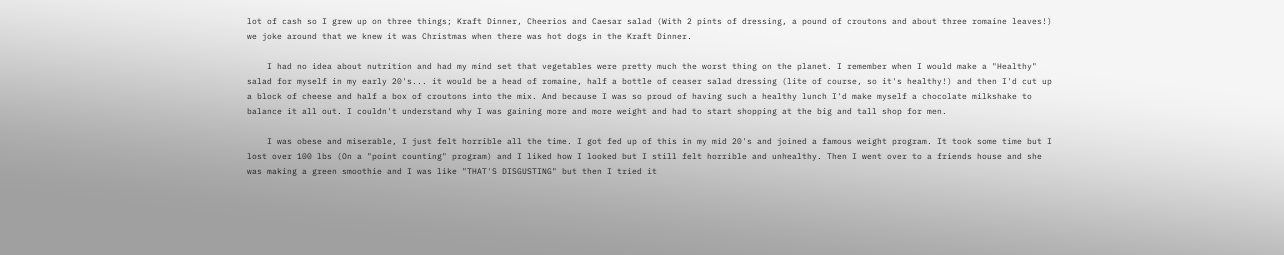lot of cash so I grew up on three things; Kraft Dinner, Cheerios and Caesar salad (With 2 pints of dressing, a pound of croutons and about three romaine leaves!) we joke around that we knew it was Christmas when there was hot dogs in the Kraft Dinner.

    I had no idea about nutrition and had my mind set that vegetables were pretty much the worst thing on the planet. I remember when I would make a "Healthy" salad for myself in my early 20's... it would be a head of romaine, half a bottle of ceaser salad dressing (lite of course, so it's healthy!) and then I'd cut up a block of cheese and half a box of croutons into the mix. And because I was so proud of having such a healthy lunch I'd make myself a chocolate milkshake to balance it all out. I couldn't understand why I was gaining more and more weight and had to start shopping at the big and tall shop for men.

    I was obese and miserable, I just felt horrible all the time. I got fed up of this in my mid 20's and joined a famous weight program. It took some time but I lost over 100 lbs (On a "point counting" program) and I liked how I looked but I still felt horrible and unhealthy. Then I went over to a friends house and she was making a green smoothie and I was like "THAT'S DISGUSTING" but then I tried it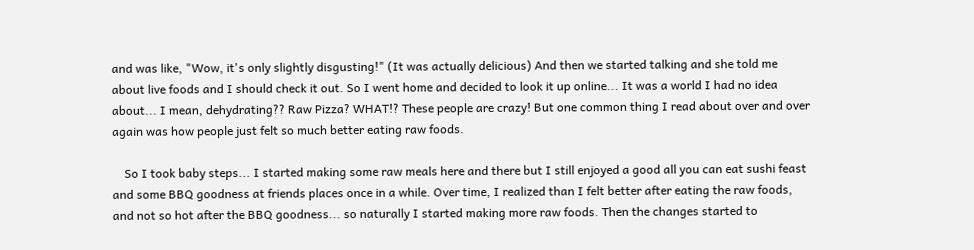and was like, "Wow, it's only slightly disgusting!" (It was actually delicious) And then we started talking and she told me about live foods and I should check it out. So I went home and decided to look it up online... It was a world I had no idea about... I mean, dehydrating?? Raw Pizza? WHAT!? These people are crazy! But one common thing I read about over and over again was how people just felt so much better eating raw foods.

    So I took baby steps... I started making some raw meals here and there but I still enjoyed a good all you can eat sushi feast and some BBQ goodness at friends places once in a while. Over time, I realized than I felt better after eating the raw foods, and not so hot after the BBQ goodness... so naturally I started making more raw foods. Then the changes started to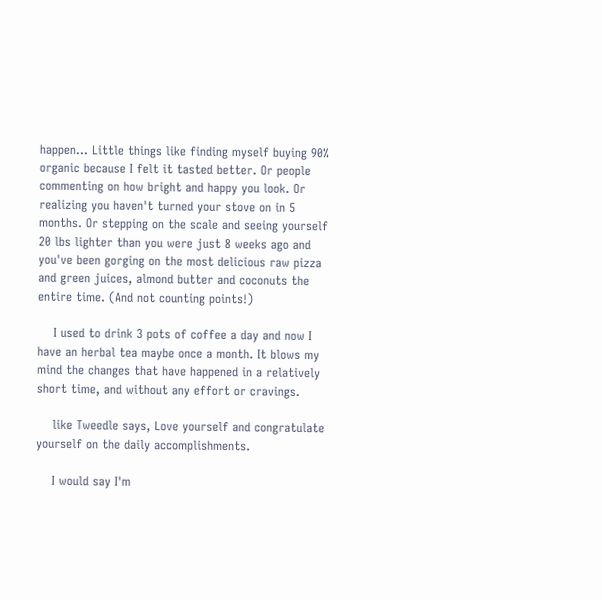happen... Little things like finding myself buying 90% organic because I felt it tasted better. Or people commenting on how bright and happy you look. Or realizing you haven't turned your stove on in 5 months. Or stepping on the scale and seeing yourself 20 lbs lighter than you were just 8 weeks ago and you've been gorging on the most delicious raw pizza and green juices, almond butter and coconuts the entire time. (And not counting points!)

    I used to drink 3 pots of coffee a day and now I have an herbal tea maybe once a month. It blows my mind the changes that have happened in a relatively short time, and without any effort or cravings.

    like Tweedle says, Love yourself and congratulate yourself on the daily accomplishments.

    I would say I'm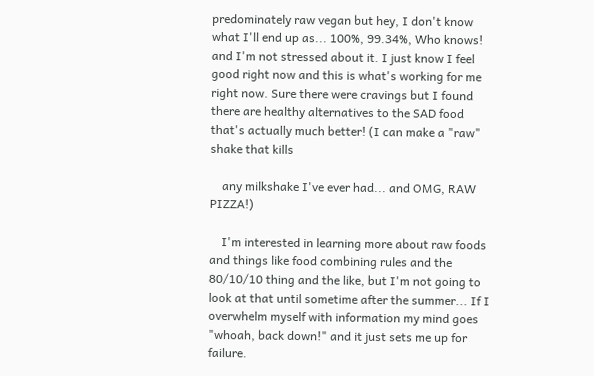predominately raw vegan but hey, I don't know what I'll end up as... 100%, 99.34%, Who knows! and I'm not stressed about it. I just know I feel good right now and this is what's working for me right now. Sure there were cravings but I found there are healthy alternatives to the SAD food that's actually much better! (I can make a "raw" shake that kills

    any milkshake I've ever had... and OMG, RAW PIZZA!)

    I'm interested in learning more about raw foods and things like food combining rules and the 80/10/10 thing and the like, but I'm not going to look at that until sometime after the summer... If I overwhelm myself with information my mind goes "whoah, back down!" and it just sets me up for failure.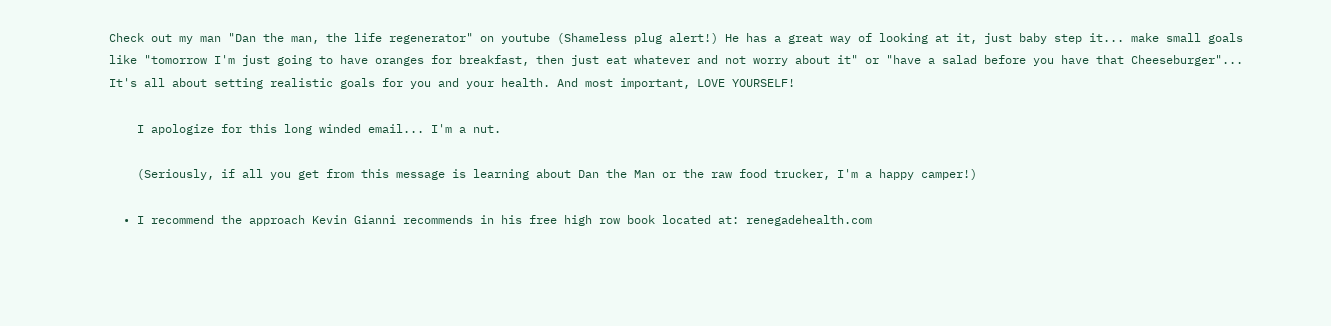Check out my man "Dan the man, the life regenerator" on youtube (Shameless plug alert!) He has a great way of looking at it, just baby step it... make small goals like "tomorrow I'm just going to have oranges for breakfast, then just eat whatever and not worry about it" or "have a salad before you have that Cheeseburger"... It's all about setting realistic goals for you and your health. And most important, LOVE YOURSELF!

    I apologize for this long winded email... I'm a nut.

    (Seriously, if all you get from this message is learning about Dan the Man or the raw food trucker, I'm a happy camper!)

  • I recommend the approach Kevin Gianni recommends in his free high row book located at: renegadehealth.com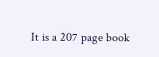It is a 207 page book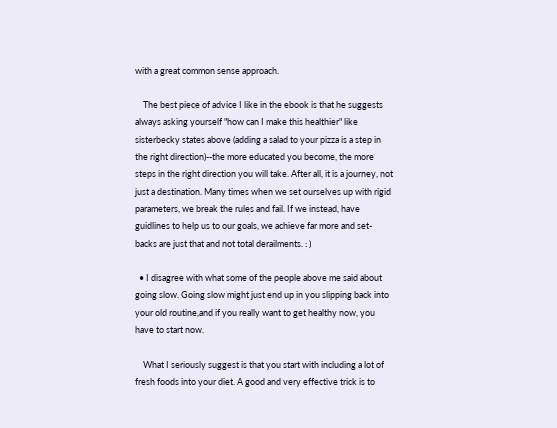with a great common sense approach.

    The best piece of advice I like in the ebook is that he suggests always asking yourself "how can I make this healthier" like sisterbecky states above (adding a salad to your pizza is a step in the right direction)--the more educated you become, the more steps in the right direction you will take. After all, it is a journey, not just a destination. Many times when we set ourselves up with rigid parameters, we break the rules and fail. If we instead, have guidlines to help us to our goals, we achieve far more and set-backs are just that and not total derailments. : )

  • I disagree with what some of the people above me said about going slow. Going slow might just end up in you slipping back into your old routine,and if you really want to get healthy now, you have to start now.

    What I seriously suggest is that you start with including a lot of fresh foods into your diet. A good and very effective trick is to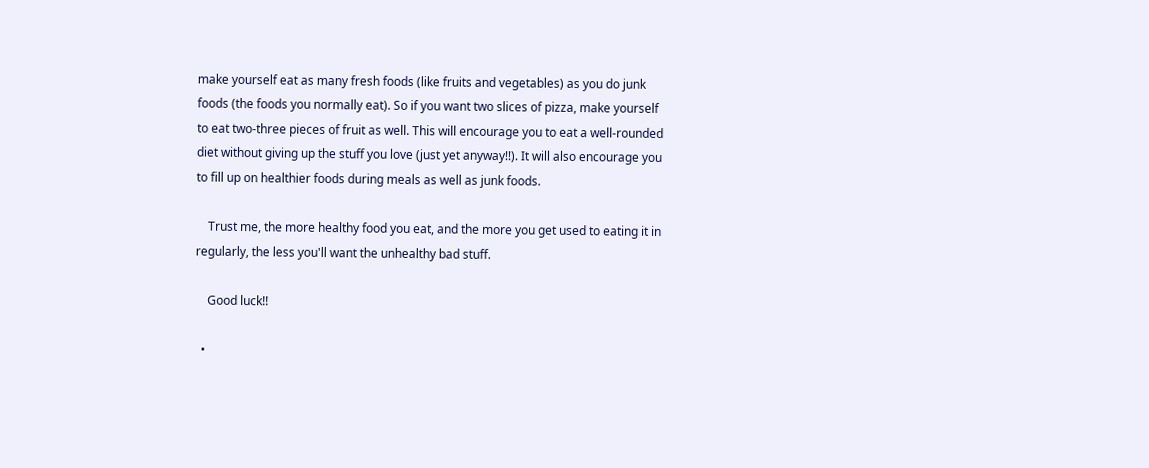make yourself eat as many fresh foods (like fruits and vegetables) as you do junk foods (the foods you normally eat). So if you want two slices of pizza, make yourself to eat two-three pieces of fruit as well. This will encourage you to eat a well-rounded diet without giving up the stuff you love (just yet anyway!!). It will also encourage you to fill up on healthier foods during meals as well as junk foods.

    Trust me, the more healthy food you eat, and the more you get used to eating it in regularly, the less you'll want the unhealthy bad stuff.

    Good luck!!

  •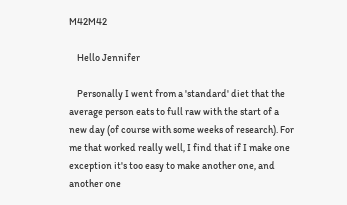M42M42

    Hello Jennifer

    Personally I went from a 'standard' diet that the average person eats to full raw with the start of a new day (of course with some weeks of research). For me that worked really well, I find that if I make one exception it's too easy to make another one, and another one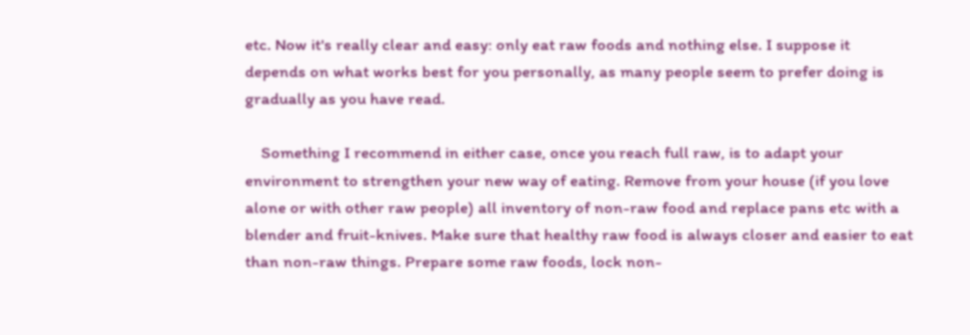etc. Now it's really clear and easy: only eat raw foods and nothing else. I suppose it depends on what works best for you personally, as many people seem to prefer doing is gradually as you have read.

    Something I recommend in either case, once you reach full raw, is to adapt your environment to strengthen your new way of eating. Remove from your house (if you love alone or with other raw people) all inventory of non-raw food and replace pans etc with a blender and fruit-knives. Make sure that healthy raw food is always closer and easier to eat than non-raw things. Prepare some raw foods, lock non-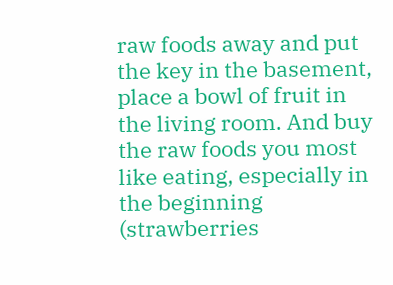raw foods away and put the key in the basement, place a bowl of fruit in the living room. And buy the raw foods you most like eating, especially in the beginning (strawberries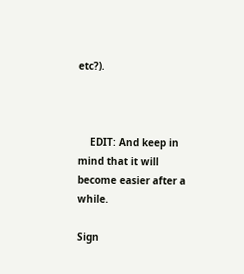etc?).



    EDIT: And keep in mind that it will become easier after a while.

Sign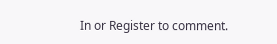In or Register to comment.